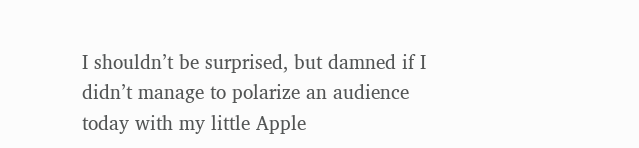I shouldn’t be surprised, but damned if I didn’t manage to polarize an audience today with my little Apple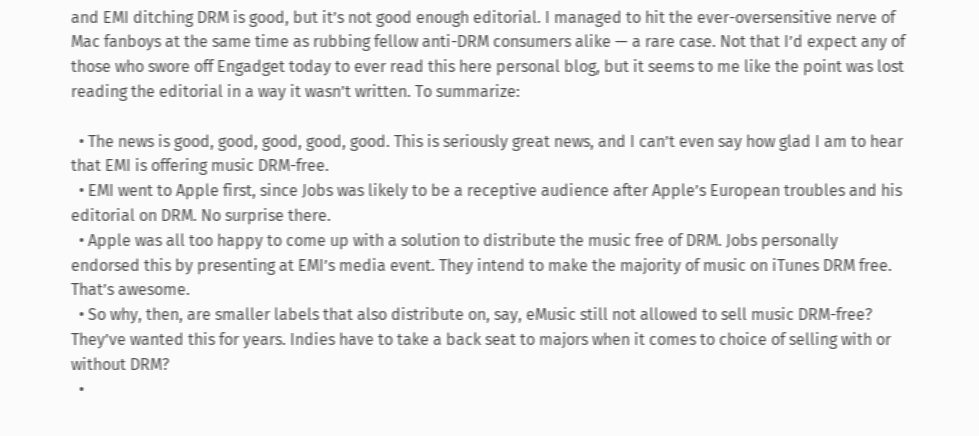and EMI ditching DRM is good, but it’s not good enough editorial. I managed to hit the ever-oversensitive nerve of Mac fanboys at the same time as rubbing fellow anti-DRM consumers alike — a rare case. Not that I’d expect any of those who swore off Engadget today to ever read this here personal blog, but it seems to me like the point was lost reading the editorial in a way it wasn’t written. To summarize:

  • The news is good, good, good, good, good. This is seriously great news, and I can’t even say how glad I am to hear that EMI is offering music DRM-free.
  • EMI went to Apple first, since Jobs was likely to be a receptive audience after Apple’s European troubles and his editorial on DRM. No surprise there.
  • Apple was all too happy to come up with a solution to distribute the music free of DRM. Jobs personally endorsed this by presenting at EMI’s media event. They intend to make the majority of music on iTunes DRM free. That’s awesome.
  • So why, then, are smaller labels that also distribute on, say, eMusic still not allowed to sell music DRM-free? They’ve wanted this for years. Indies have to take a back seat to majors when it comes to choice of selling with or without DRM?
  •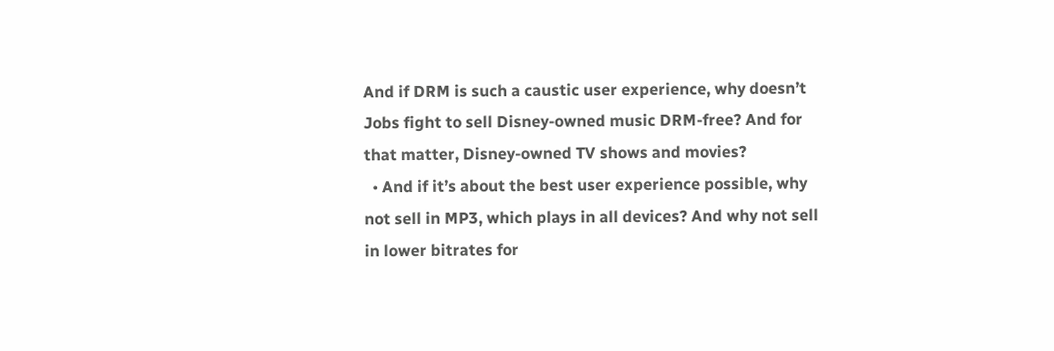And if DRM is such a caustic user experience, why doesn’t Jobs fight to sell Disney-owned music DRM-free? And for that matter, Disney-owned TV shows and movies?
  • And if it’s about the best user experience possible, why not sell in MP3, which plays in all devices? And why not sell in lower bitrates for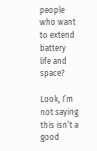people who want to extend battery life and space?

Look, I’m not saying this isn’t a good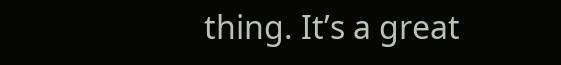thing. It’s a great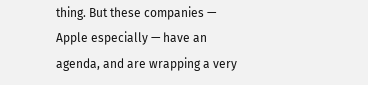thing. But these companies — Apple especially — have an agenda, and are wrapping a very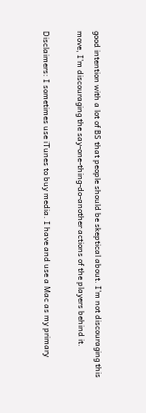good intention with a lot of BS that people should be skeptical about. I’m not discouraging this move, I’m discouraging the say-one-thing-do-another actions of the players behind it.

Disclaimers: I sometimes use iTunes to buy media. I have and use a Mac as my primary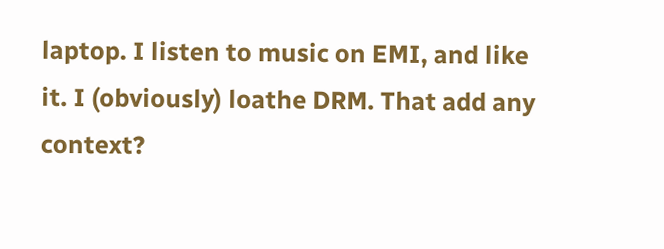laptop. I listen to music on EMI, and like it. I (obviously) loathe DRM. That add any context?